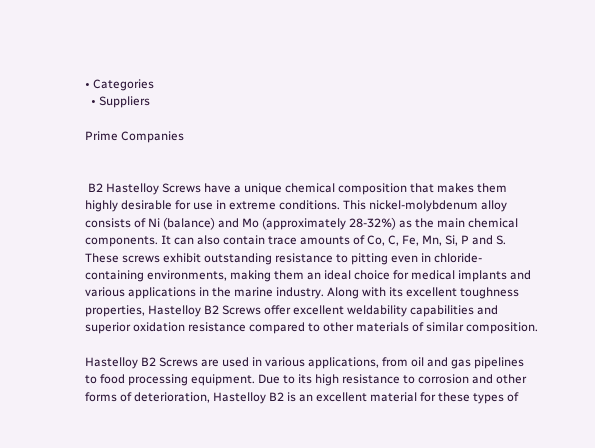• Categories
  • Suppliers

Prime Companies


 B2 Hastelloy Screws have a unique chemical composition that makes them highly desirable for use in extreme conditions. This nickel-molybdenum alloy consists of Ni (balance) and Mo (approximately 28-32%) as the main chemical components. It can also contain trace amounts of Co, C, Fe, Mn, Si, P and S. These screws exhibit outstanding resistance to pitting even in chloride-containing environments, making them an ideal choice for medical implants and various applications in the marine industry. Along with its excellent toughness properties, Hastelloy B2 Screws offer excellent weldability capabilities and superior oxidation resistance compared to other materials of similar composition.

Hastelloy B2 Screws are used in various applications, from oil and gas pipelines to food processing equipment. Due to its high resistance to corrosion and other forms of deterioration, Hastelloy B2 is an excellent material for these types of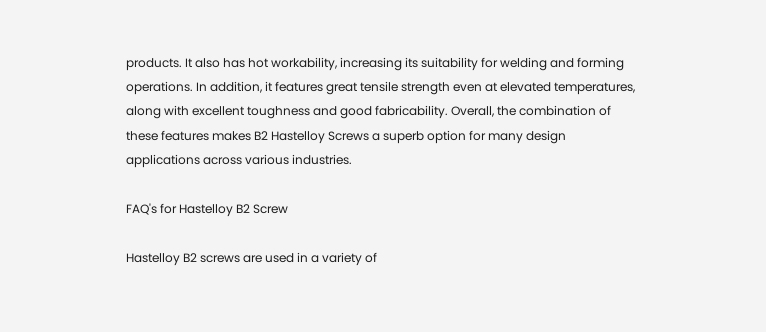products. It also has hot workability, increasing its suitability for welding and forming operations. In addition, it features great tensile strength even at elevated temperatures, along with excellent toughness and good fabricability. Overall, the combination of these features makes B2 Hastelloy Screws a superb option for many design applications across various industries.

FAQ's for Hastelloy B2 Screw

Hastelloy B2 screws are used in a variety of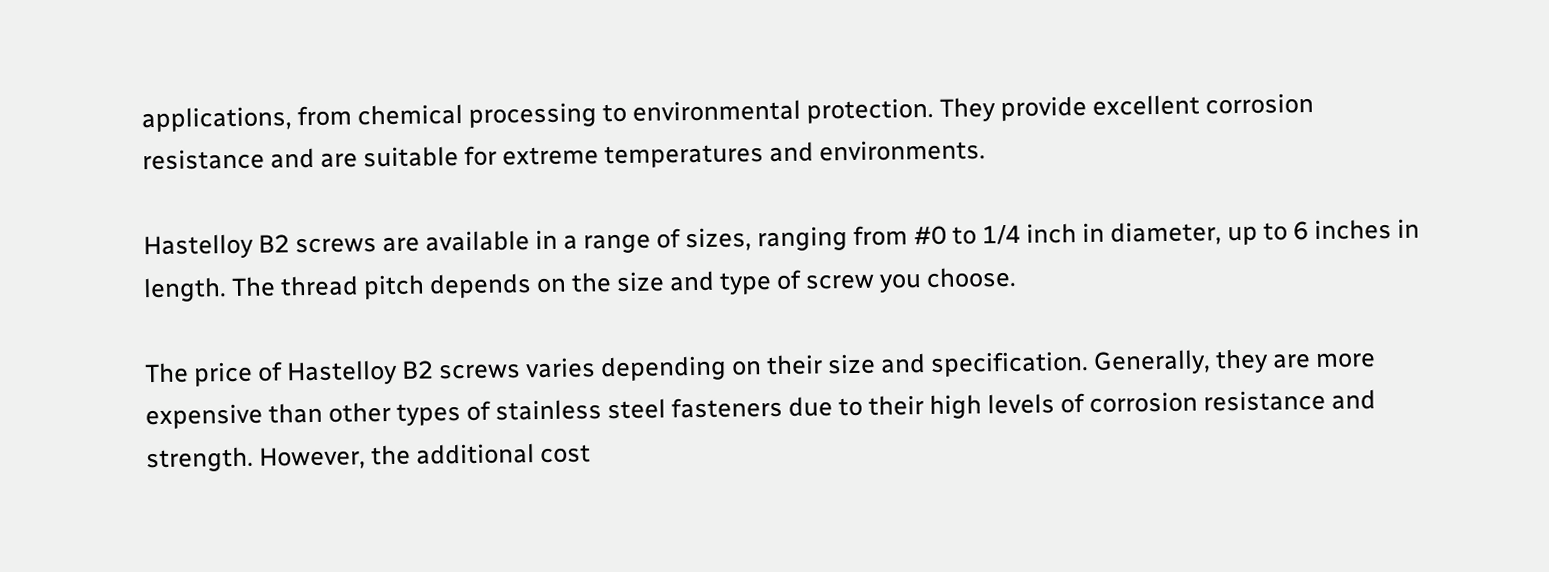applications, from chemical processing to environmental protection. They provide excellent corrosion resistance and are suitable for extreme temperatures and environments.

Hastelloy B2 screws are available in a range of sizes, ranging from #0 to 1/4 inch in diameter, up to 6 inches in length. The thread pitch depends on the size and type of screw you choose.

The price of Hastelloy B2 screws varies depending on their size and specification. Generally, they are more expensive than other types of stainless steel fasteners due to their high levels of corrosion resistance and strength. However, the additional cost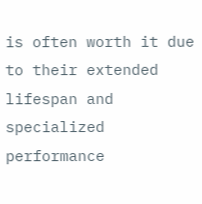is often worth it due to their extended lifespan and specialized performance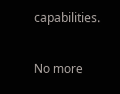capabilities.

No more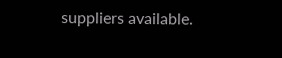suppliers available.